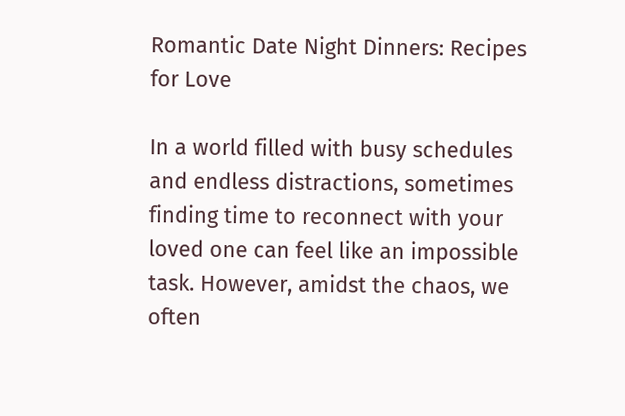Romantic Date Night Dinners: Recipes for Love

In a world filled with busy schedules and endless distractions, sometimes finding time to reconnect with your loved one can feel like an impossible task. However, amidst the chaos, we often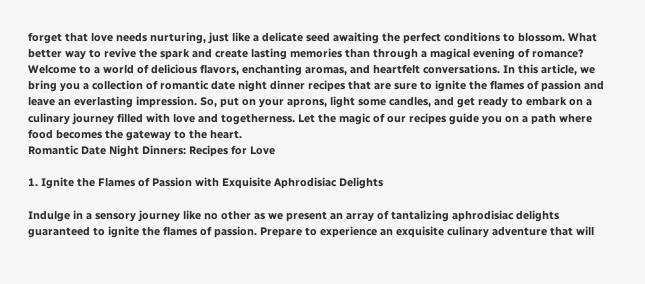forget that love needs nurturing, just like a delicate seed awaiting the perfect conditions to blossom. What better way to revive the spark and create lasting memories than through a magical evening of romance? Welcome to a world of delicious flavors, enchanting aromas, and heartfelt conversations. In this article, we bring you a collection of romantic date night dinner recipes that are sure to ignite the flames of passion and leave an everlasting impression. So, put on your aprons, light some candles, and get ready to embark on a culinary journey filled with love and togetherness. Let the magic of our recipes guide you on a path where food becomes the gateway to the heart.
Romantic Date Night Dinners: Recipes for Love

1. Ignite the Flames of Passion with Exquisite Aphrodisiac Delights

Indulge in a sensory journey like no other as we present an array of tantalizing aphrodisiac delights guaranteed to ignite the flames of passion. Prepare to experience an exquisite culinary adventure that will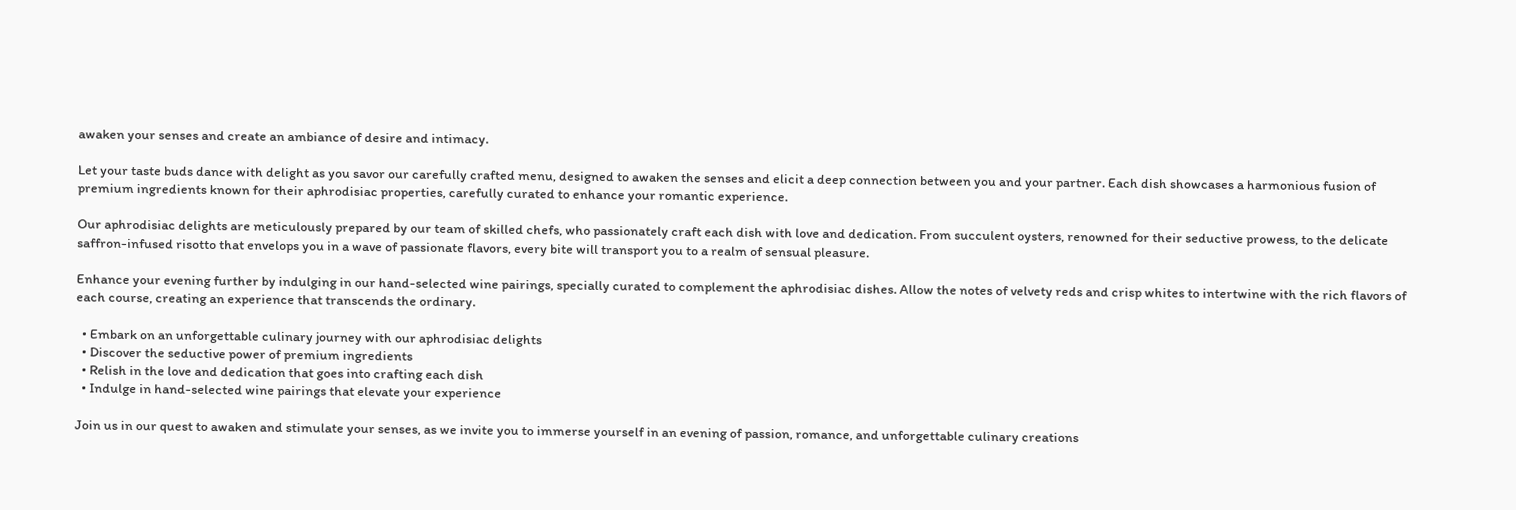awaken your senses and create an ambiance of desire and intimacy.

Let your taste buds dance with delight as you savor our carefully crafted menu, designed to awaken the senses and elicit a deep connection between you and your partner. Each dish showcases a harmonious fusion of premium ingredients known for their aphrodisiac properties, carefully curated to enhance your romantic experience.

Our aphrodisiac delights are meticulously prepared by our team of skilled chefs, who passionately craft each dish with love and dedication. From succulent oysters, renowned for their seductive prowess, to the delicate saffron-infused risotto that envelops you in a wave of passionate flavors, every bite will transport you to a realm of sensual pleasure.

Enhance your evening further by indulging in our hand-selected wine pairings, specially curated to complement the aphrodisiac dishes. Allow the notes of velvety reds and crisp whites to intertwine with the rich flavors of each course, creating an experience that transcends the ordinary.

  • Embark on an unforgettable culinary journey with our aphrodisiac delights
  • Discover the seductive power of premium ingredients
  • Relish in the love and dedication that goes into crafting each dish
  • Indulge in hand-selected wine pairings that elevate your experience

Join us in our quest to awaken and stimulate your senses, as we invite you to immerse yourself in an evening of passion, romance, and unforgettable culinary creations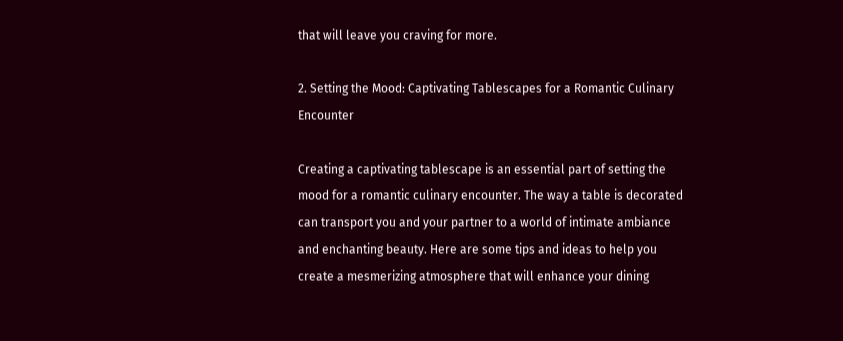that will leave you craving for more.

2. Setting the Mood: Captivating Tablescapes for a Romantic Culinary Encounter

Creating a captivating tablescape is an essential part of setting the mood for a romantic culinary encounter. The way a table is decorated can transport you and your partner to a world of intimate ambiance and enchanting beauty. Here are some tips and ideas to help you create a mesmerizing atmosphere that will enhance your dining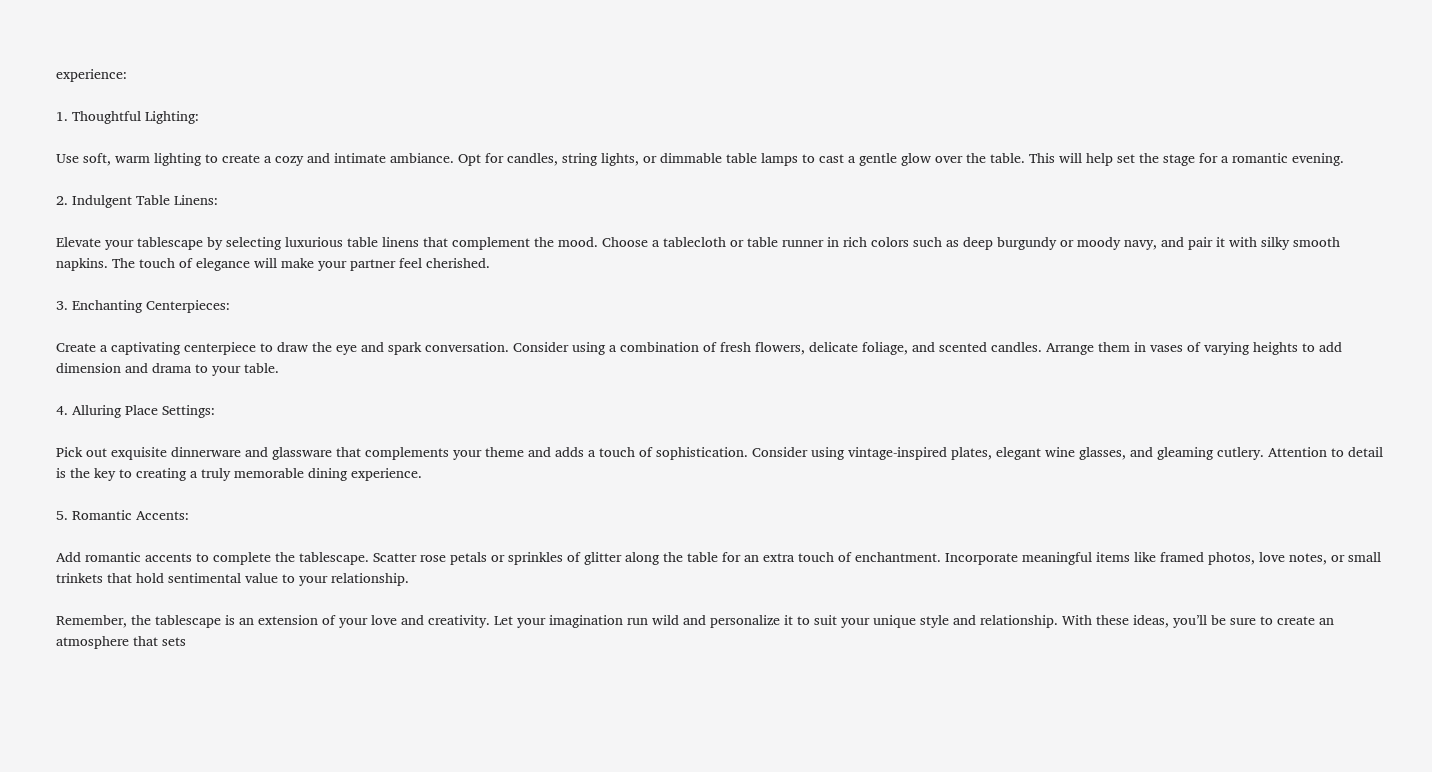experience:

1. Thoughtful Lighting:

Use soft, warm lighting to create a cozy and intimate ambiance. Opt for candles, string lights, or dimmable table lamps to cast a gentle glow over the table. This will help set the stage for a romantic evening.

2. Indulgent Table Linens:

Elevate your tablescape by selecting luxurious table linens that complement the mood. Choose a tablecloth or table runner in rich colors such as deep burgundy or moody navy, and pair it with silky smooth napkins. The touch of elegance will make your partner feel cherished.

3. Enchanting Centerpieces:

Create a captivating centerpiece to draw the eye and spark conversation. Consider using a combination of fresh flowers, delicate foliage, and scented candles. Arrange them in vases of varying heights to add dimension and drama to your table.

4. Alluring Place Settings:

Pick out exquisite dinnerware and glassware that complements your theme and adds a touch of sophistication. Consider using vintage-inspired plates, elegant wine glasses, and gleaming cutlery. Attention to detail is the key to creating a truly memorable dining experience.

5. Romantic Accents:

Add romantic accents to complete the tablescape. Scatter rose petals or sprinkles of glitter along the table for an extra touch of enchantment. Incorporate meaningful items like framed photos, love notes, or small trinkets that hold sentimental value to your relationship.

Remember, the tablescape is an extension of your love and creativity. Let your imagination run wild and personalize it to suit your unique style and relationship. With these ideas, you’ll be sure to create an atmosphere that sets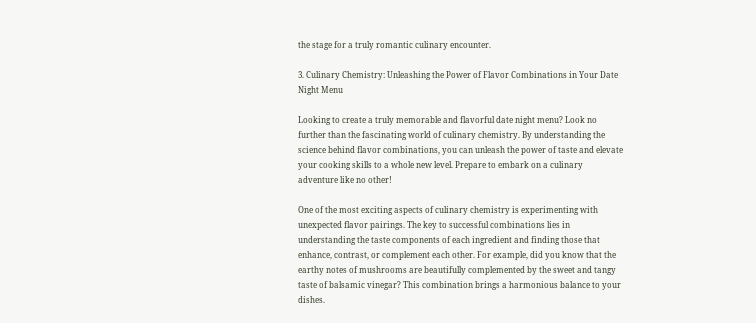the stage for a truly romantic culinary encounter.

3. Culinary Chemistry: Unleashing the Power of Flavor Combinations in Your Date Night Menu

Looking to create a truly memorable and flavorful date night menu? Look no further than the fascinating world of culinary chemistry. By understanding the science behind flavor combinations, you can unleash the power of taste and elevate your cooking skills to a whole new level. Prepare to embark on a culinary adventure like no other!

One of the most exciting aspects of culinary chemistry is experimenting with unexpected flavor pairings. The key to successful combinations lies in understanding the taste components of each ingredient and finding those that enhance, contrast, or complement each other. For example, did you know that the earthy notes of mushrooms are beautifully complemented by the sweet and tangy taste of balsamic vinegar? This combination brings a harmonious balance to your dishes.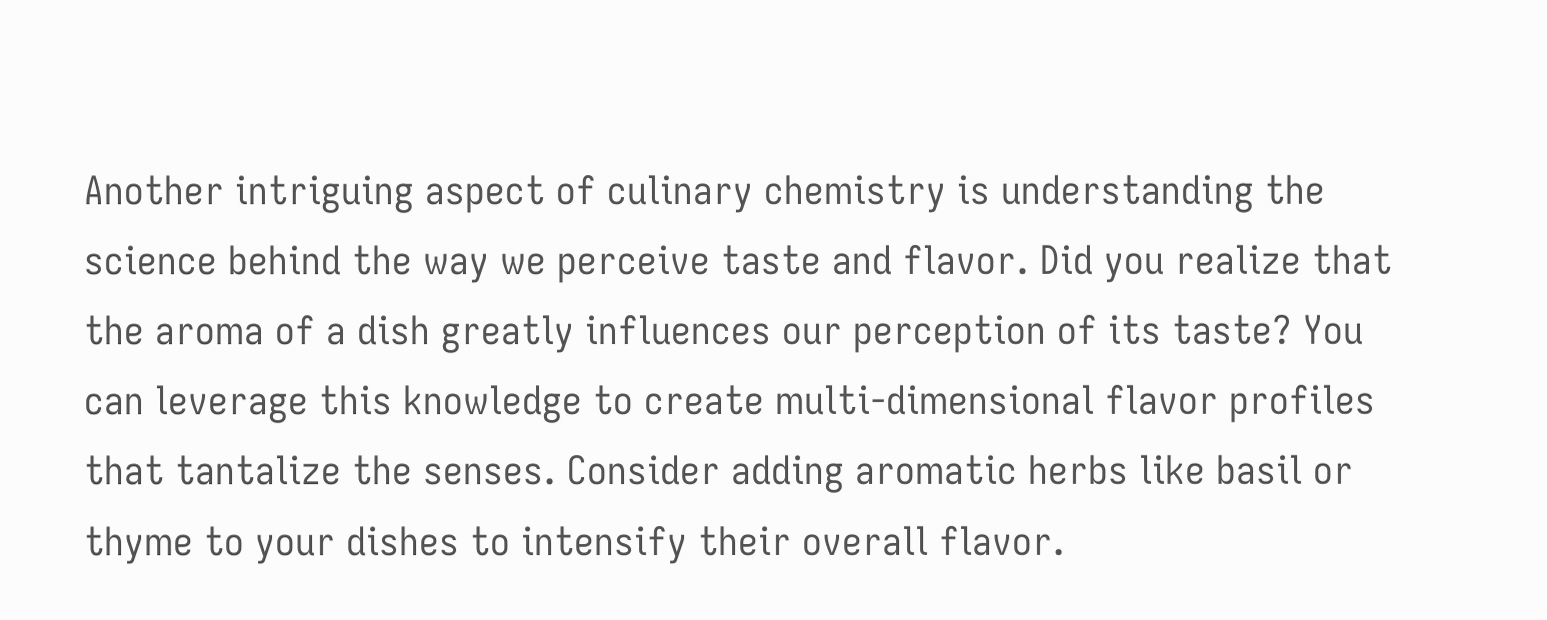Another intriguing aspect of culinary chemistry is understanding the science behind the way we perceive taste and flavor. Did you realize that the aroma of a dish greatly influences our perception of its taste? You can leverage this knowledge to create multi-dimensional flavor profiles that tantalize the senses. Consider adding aromatic herbs like basil or thyme to your dishes to intensify their overall flavor.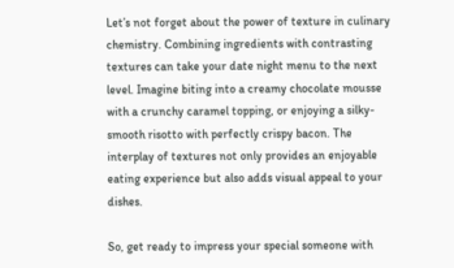Let’s not forget about the power of texture in culinary chemistry. Combining ingredients with contrasting textures can take your date night menu to the next level. Imagine biting into a creamy chocolate mousse with a crunchy caramel topping, or enjoying a silky-smooth risotto with perfectly crispy bacon. The interplay of textures not only provides an enjoyable eating experience but also adds visual appeal to your dishes.

So, get ready to impress your special someone with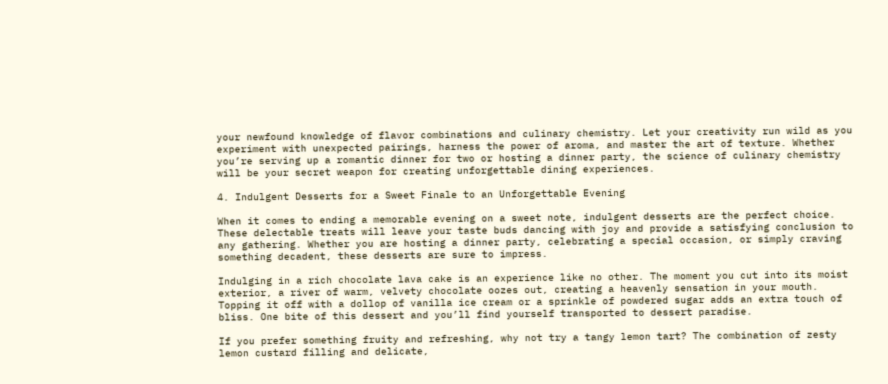your newfound knowledge of flavor combinations and culinary chemistry. Let your creativity run wild as you experiment with unexpected pairings, harness the power of aroma, and master the art of texture. Whether you’re serving up a romantic dinner for two or hosting a dinner party, the science of culinary chemistry will be your secret weapon for creating unforgettable dining experiences.

4. Indulgent Desserts for a Sweet Finale to an Unforgettable Evening

When it comes to ending a memorable evening on a sweet note, indulgent desserts are the perfect choice. These delectable treats will leave your taste buds dancing with joy and provide a satisfying conclusion to any gathering. Whether you are hosting a dinner party, celebrating a special occasion, or simply craving something decadent, these desserts are sure to impress.

Indulging in a rich chocolate lava cake is an experience like no other. The moment you cut into its moist exterior, a river of warm, velvety chocolate oozes out, creating a heavenly sensation in your mouth. Topping it off with a dollop of vanilla ice cream or a sprinkle of powdered sugar adds an extra touch of bliss. One bite of this dessert and you’ll find yourself transported to dessert paradise.

If you prefer something fruity and refreshing, why not try a tangy lemon tart? The combination of zesty lemon custard filling and delicate,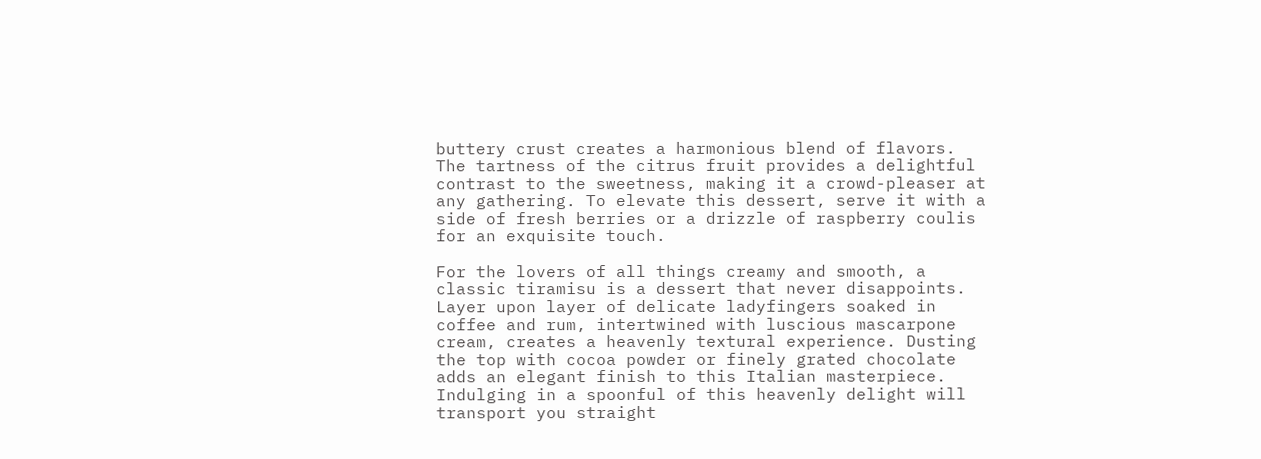buttery crust creates a harmonious blend of flavors. The tartness of the citrus fruit provides a delightful contrast to the sweetness, making it a crowd-pleaser at any gathering. To elevate this dessert, serve it with a side of fresh berries or a drizzle of raspberry coulis for an exquisite touch.

For the lovers of all things creamy and smooth, a classic tiramisu is a dessert that never disappoints. Layer upon layer of delicate ladyfingers soaked in coffee and rum, intertwined with luscious mascarpone cream, creates a heavenly textural experience. Dusting the top with cocoa powder or finely grated chocolate adds an elegant finish to this Italian masterpiece. Indulging in a spoonful of this heavenly delight will transport you straight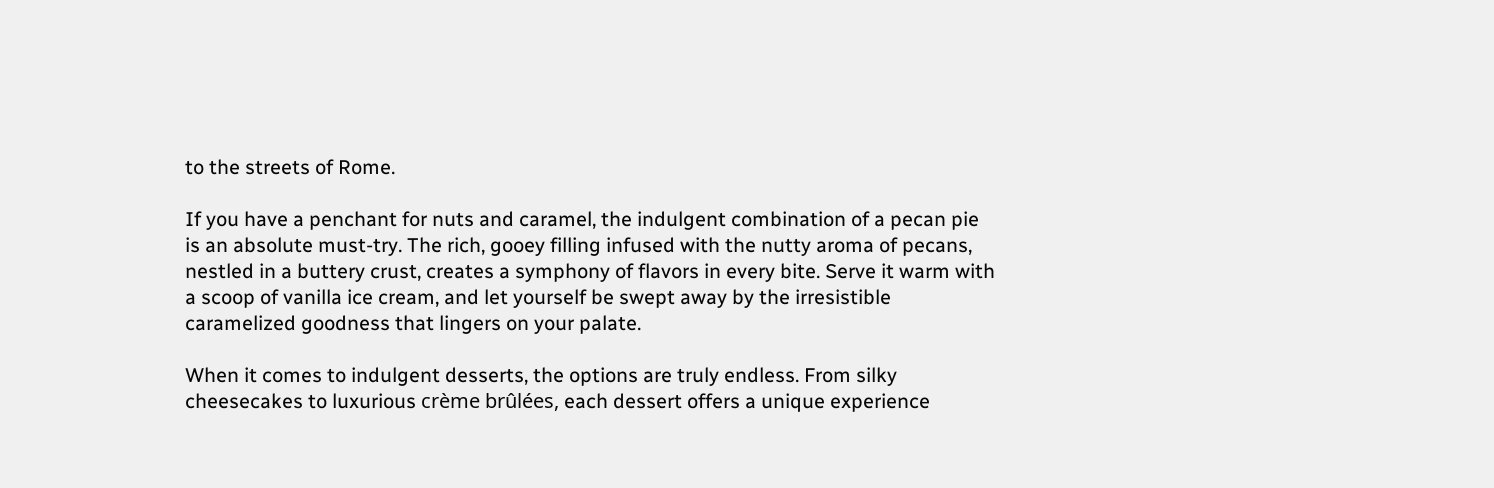to the streets of Rome.

If you have a penchant for nuts and caramel, the indulgent combination of a pecan pie is an absolute must-try. The rich, gooey filling infused with the nutty aroma of pecans, nestled in a buttery crust, creates a symphony of flavors in every bite. Serve it warm with a scoop of vanilla ice cream, and let yourself be swept away by the irresistible caramelized goodness that lingers on your palate.

When it comes to indulgent desserts, the options are truly endless. From silky cheesecakes to luxurious crème brûlées, each dessert offers a unique experience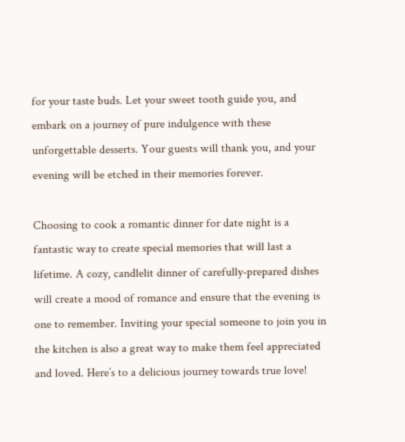for your taste buds. Let your sweet tooth guide you, and embark on a journey of pure indulgence with these unforgettable desserts. Your guests will thank you, and your evening will be etched in their memories forever.

Choosing to cook a romantic dinner for date night is a fantastic way to create special memories that will last a lifetime. A cozy, candlelit dinner of carefully-prepared dishes will create a mood of romance and ensure that the evening is one to remember. Inviting your special someone to join you in the kitchen is also a great way to make them feel appreciated and loved. Here’s to a delicious journey towards true love!